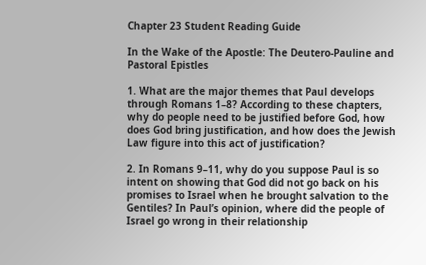Chapter 23 Student Reading Guide

In the Wake of the Apostle: The Deutero-Pauline and Pastoral Epistles

1. What are the major themes that Paul develops through Romans 1–8? According to these chapters, why do people need to be justified before God, how does God bring justification, and how does the Jewish Law figure into this act of justification?

2. In Romans 9–11, why do you suppose Paul is so intent on showing that God did not go back on his promises to Israel when he brought salvation to the Gentiles? In Paul’s opinion, where did the people of Israel go wrong in their relationship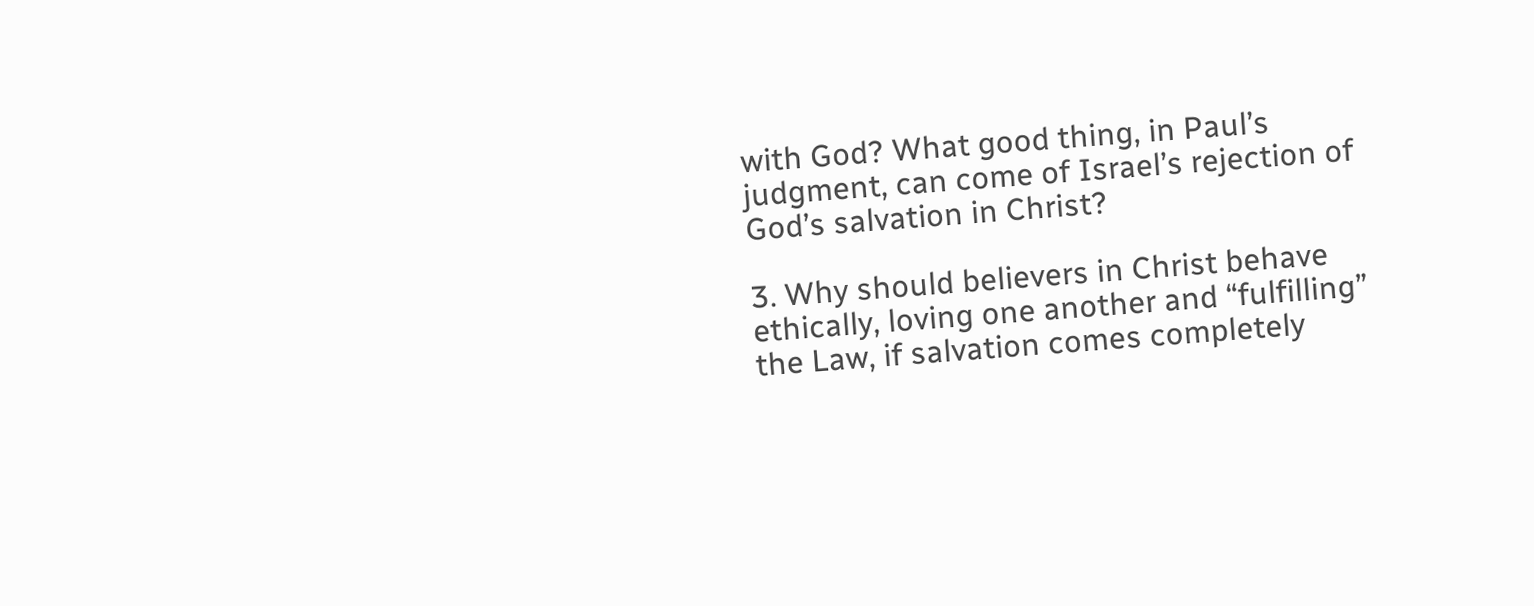with God? What good thing, in Paul’s judgment, can come of Israel’s rejection of God’s salvation in Christ?

3. Why should believers in Christ behave ethically, loving one another and “fulfilling” the Law, if salvation comes completely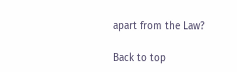apart from the Law?

Back to top